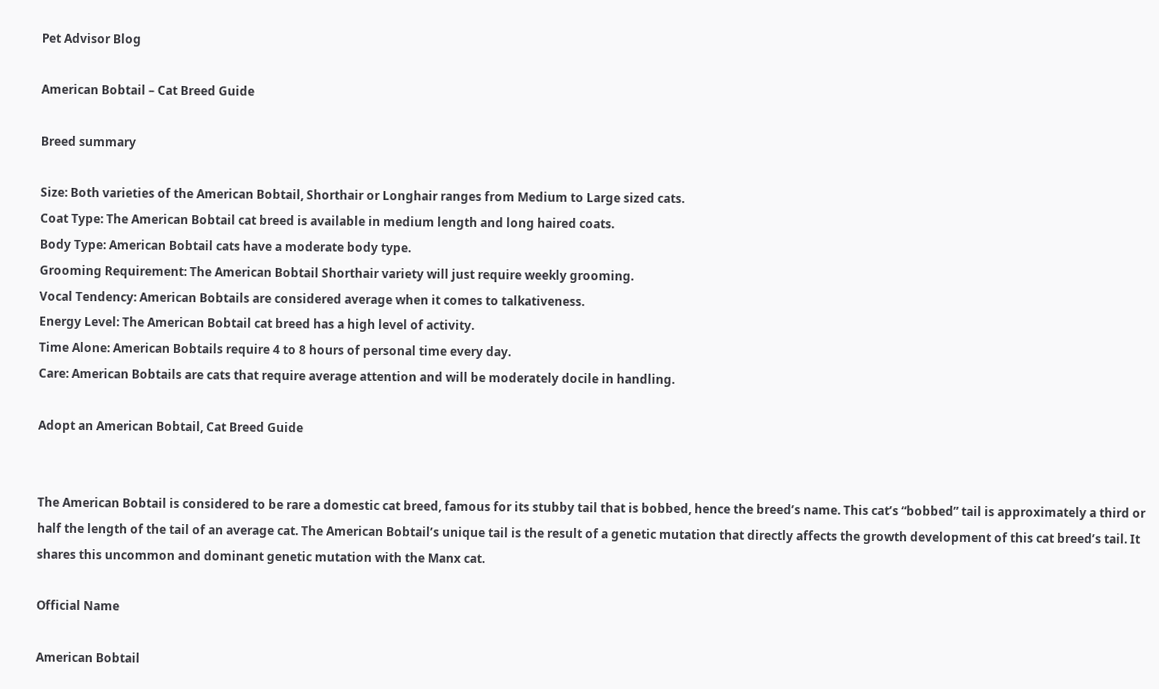Pet Advisor Blog

American Bobtail – Cat Breed Guide

Breed summary

Size: Both varieties of the American Bobtail, Shorthair or Longhair ranges from Medium to Large sized cats.
Coat Type: The American Bobtail cat breed is available in medium length and long haired coats.
Body Type: American Bobtail cats have a moderate body type.
Grooming Requirement: The American Bobtail Shorthair variety will just require weekly grooming.
Vocal Tendency: American Bobtails are considered average when it comes to talkativeness.
Energy Level: The American Bobtail cat breed has a high level of activity.
Time Alone: American Bobtails require 4 to 8 hours of personal time every day.
Care: American Bobtails are cats that require average attention and will be moderately docile in handling.

Adopt an American Bobtail, Cat Breed Guide


The American Bobtail is considered to be rare a domestic cat breed, famous for its stubby tail that is bobbed, hence the breed’s name. This cat’s “bobbed” tail is approximately a third or half the length of the tail of an average cat. The American Bobtail’s unique tail is the result of a genetic mutation that directly affects the growth development of this cat breed’s tail. It shares this uncommon and dominant genetic mutation with the Manx cat.

Official Name

American Bobtail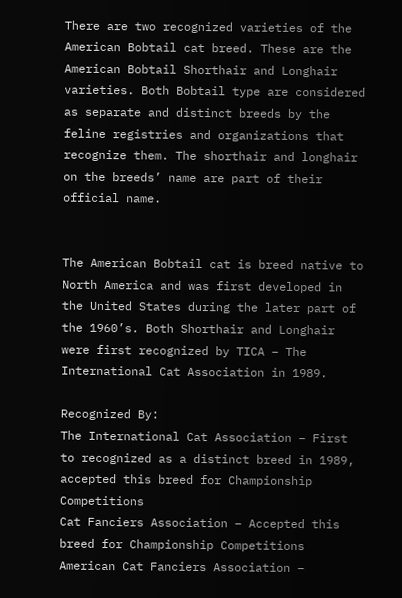There are two recognized varieties of the American Bobtail cat breed. These are the American Bobtail Shorthair and Longhair varieties. Both Bobtail type are considered as separate and distinct breeds by the feline registries and organizations that recognize them. The shorthair and longhair on the breeds’ name are part of their official name.


The American Bobtail cat is breed native to North America and was first developed in the United States during the later part of the 1960’s. Both Shorthair and Longhair were first recognized by TICA – The International Cat Association in 1989.

Recognized By:
The International Cat Association – First to recognized as a distinct breed in 1989, accepted this breed for Championship Competitions
Cat Fanciers Association – Accepted this breed for Championship Competitions
American Cat Fanciers Association –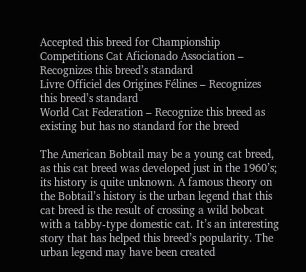Accepted this breed for Championship Competitions Cat Aficionado Association – Recognizes this breed’s standard
Livre Officiel des Origines Félines – Recognizes this breed’s standard
World Cat Federation – Recognize this breed as existing but has no standard for the breed

The American Bobtail may be a young cat breed, as this cat breed was developed just in the 1960’s; its history is quite unknown. A famous theory on the Bobtail’s history is the urban legend that this cat breed is the result of crossing a wild bobcat with a tabby-type domestic cat. It’s an interesting story that has helped this breed’s popularity. The urban legend may have been created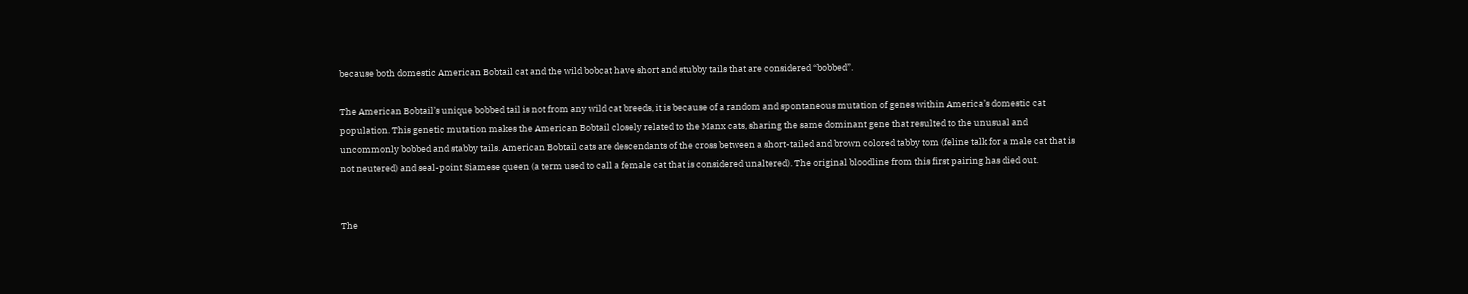because both domestic American Bobtail cat and the wild bobcat have short and stubby tails that are considered “bobbed”.

The American Bobtail’s unique bobbed tail is not from any wild cat breeds, it is because of a random and spontaneous mutation of genes within America’s domestic cat population. This genetic mutation makes the American Bobtail closely related to the Manx cats, sharing the same dominant gene that resulted to the unusual and uncommonly bobbed and stabby tails. American Bobtail cats are descendants of the cross between a short-tailed and brown colored tabby tom (feline talk for a male cat that is not neutered) and seal-point Siamese queen (a term used to call a female cat that is considered unaltered). The original bloodline from this first pairing has died out.


The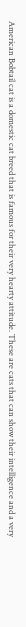American Bobtail cat is a domestic cat breed that is famous for their very hearty attitude. These are cats that can show their intelligence and a very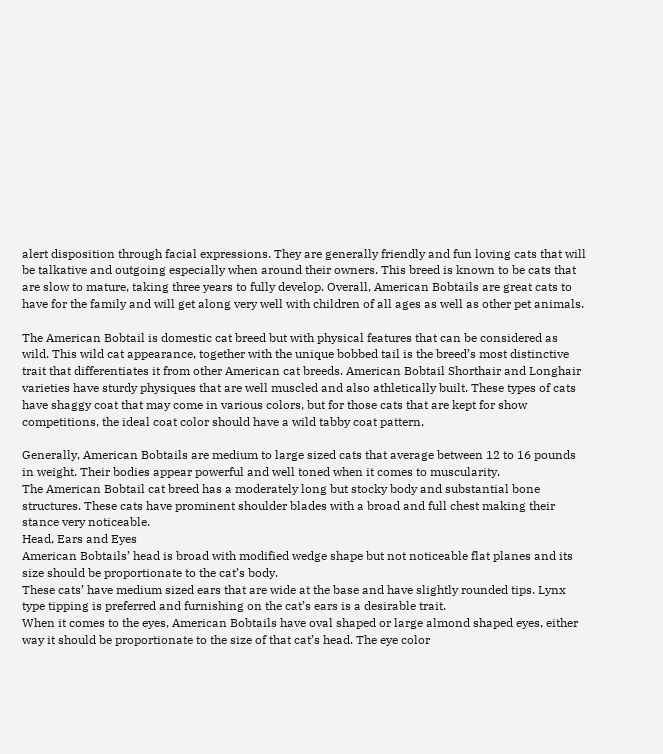alert disposition through facial expressions. They are generally friendly and fun loving cats that will be talkative and outgoing especially when around their owners. This breed is known to be cats that are slow to mature, taking three years to fully develop. Overall, American Bobtails are great cats to have for the family and will get along very well with children of all ages as well as other pet animals.

The American Bobtail is domestic cat breed but with physical features that can be considered as wild. This wild cat appearance, together with the unique bobbed tail is the breed’s most distinctive trait that differentiates it from other American cat breeds. American Bobtail Shorthair and Longhair varieties have sturdy physiques that are well muscled and also athletically built. These types of cats have shaggy coat that may come in various colors, but for those cats that are kept for show competitions, the ideal coat color should have a wild tabby coat pattern.

Generally, American Bobtails are medium to large sized cats that average between 12 to 16 pounds in weight. Their bodies appear powerful and well toned when it comes to muscularity.
The American Bobtail cat breed has a moderately long but stocky body and substantial bone structures. These cats have prominent shoulder blades with a broad and full chest making their stance very noticeable.
Head, Ears and Eyes
American Bobtails’ head is broad with modified wedge shape but not noticeable flat planes and its size should be proportionate to the cat’s body.
These cats’ have medium sized ears that are wide at the base and have slightly rounded tips. Lynx type tipping is preferred and furnishing on the cat’s ears is a desirable trait.
When it comes to the eyes, American Bobtails have oval shaped or large almond shaped eyes, either way it should be proportionate to the size of that cat’s head. The eye color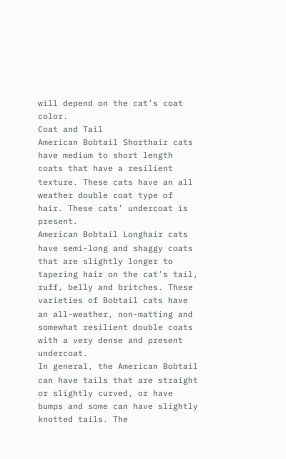will depend on the cat’s coat color.
Coat and Tail
American Bobtail Shorthair cats have medium to short length coats that have a resilient texture. These cats have an all weather double coat type of hair. These cats’ undercoat is present.
American Bobtail Longhair cats have semi-long and shaggy coats that are slightly longer to tapering hair on the cat’s tail, ruff, belly and britches. These varieties of Bobtail cats have an all-weather, non-matting and somewhat resilient double coats with a very dense and present undercoat.
In general, the American Bobtail can have tails that are straight or slightly curved, or have bumps and some can have slightly knotted tails. The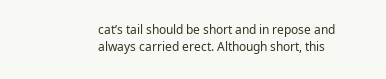cat’s tail should be short and in repose and always carried erect. Although short, this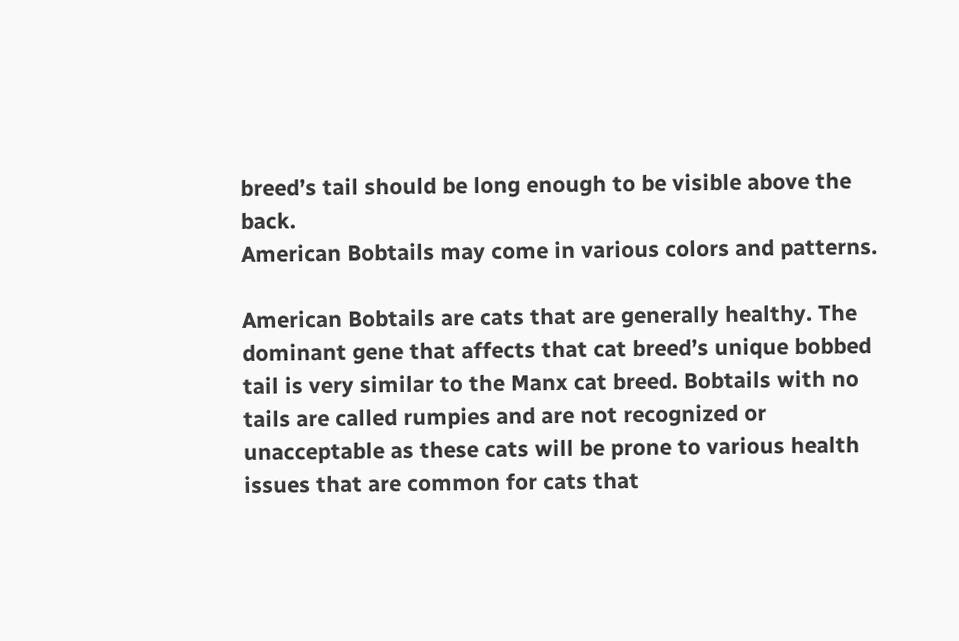breed’s tail should be long enough to be visible above the back.
American Bobtails may come in various colors and patterns.

American Bobtails are cats that are generally healthy. The dominant gene that affects that cat breed’s unique bobbed tail is very similar to the Manx cat breed. Bobtails with no tails are called rumpies and are not recognized or unacceptable as these cats will be prone to various health issues that are common for cats that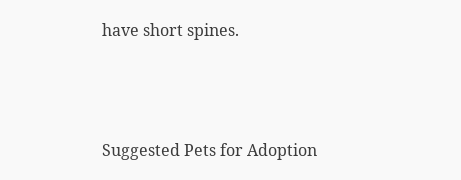have short spines.



Suggested Pets for Adoption